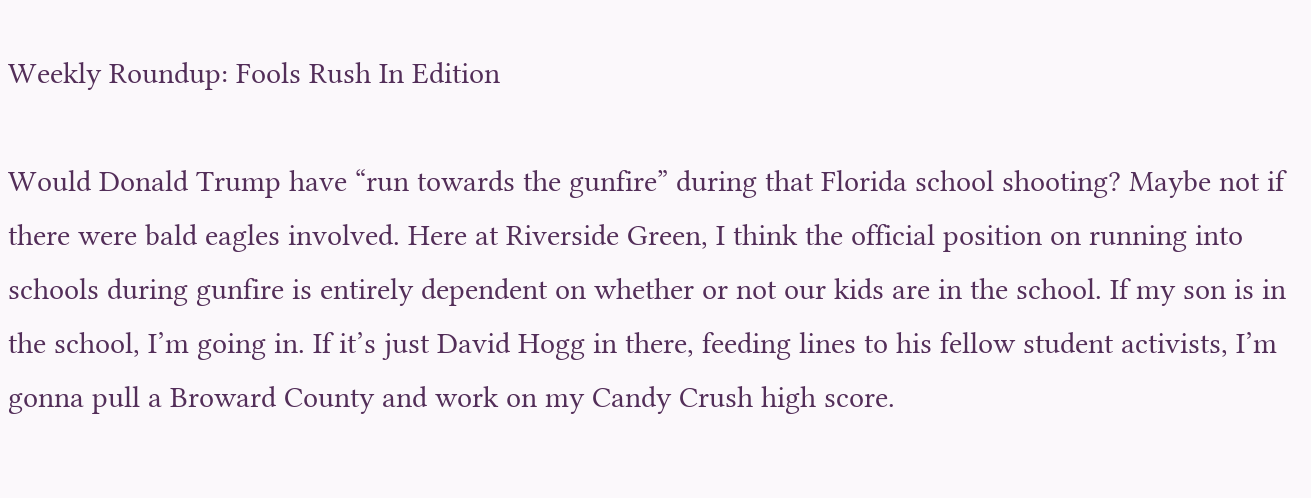Weekly Roundup: Fools Rush In Edition

Would Donald Trump have “run towards the gunfire” during that Florida school shooting? Maybe not if there were bald eagles involved. Here at Riverside Green, I think the official position on running into schools during gunfire is entirely dependent on whether or not our kids are in the school. If my son is in the school, I’m going in. If it’s just David Hogg in there, feeding lines to his fellow student activists, I’m gonna pull a Broward County and work on my Candy Crush high score.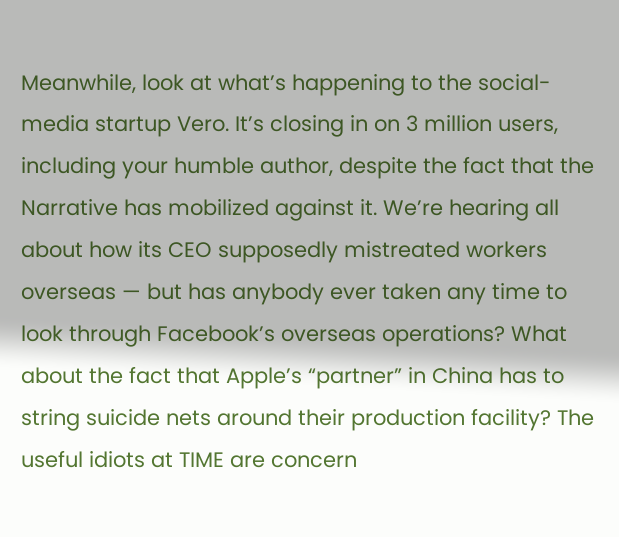Meanwhile, look at what’s happening to the social-media startup Vero. It’s closing in on 3 million users, including your humble author, despite the fact that the Narrative has mobilized against it. We’re hearing all about how its CEO supposedly mistreated workers overseas — but has anybody ever taken any time to look through Facebook’s overseas operations? What about the fact that Apple’s “partner” in China has to string suicide nets around their production facility? The useful idiots at TIME are concern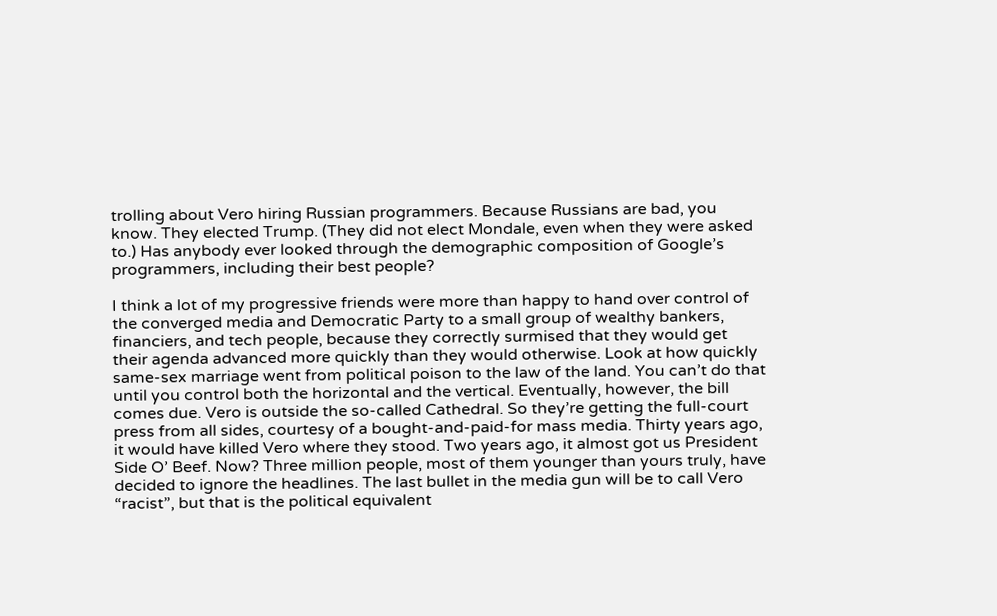trolling about Vero hiring Russian programmers. Because Russians are bad, you know. They elected Trump. (They did not elect Mondale, even when they were asked to.) Has anybody ever looked through the demographic composition of Google’s programmers, including their best people?

I think a lot of my progressive friends were more than happy to hand over control of the converged media and Democratic Party to a small group of wealthy bankers, financiers, and tech people, because they correctly surmised that they would get their agenda advanced more quickly than they would otherwise. Look at how quickly same-sex marriage went from political poison to the law of the land. You can’t do that until you control both the horizontal and the vertical. Eventually, however, the bill comes due. Vero is outside the so-called Cathedral. So they’re getting the full-court press from all sides, courtesy of a bought-and-paid-for mass media. Thirty years ago, it would have killed Vero where they stood. Two years ago, it almost got us President Side O’ Beef. Now? Three million people, most of them younger than yours truly, have decided to ignore the headlines. The last bullet in the media gun will be to call Vero “racist”, but that is the political equivalent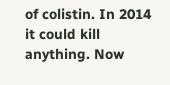of colistin. In 2014 it could kill anything. Now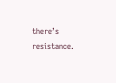there’s resistance.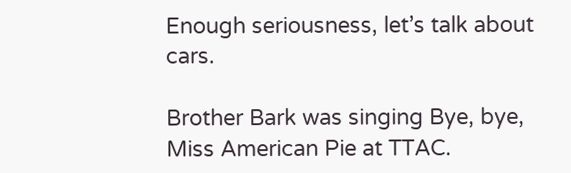Enough seriousness, let’s talk about cars.

Brother Bark was singing Bye, bye, Miss American Pie at TTAC.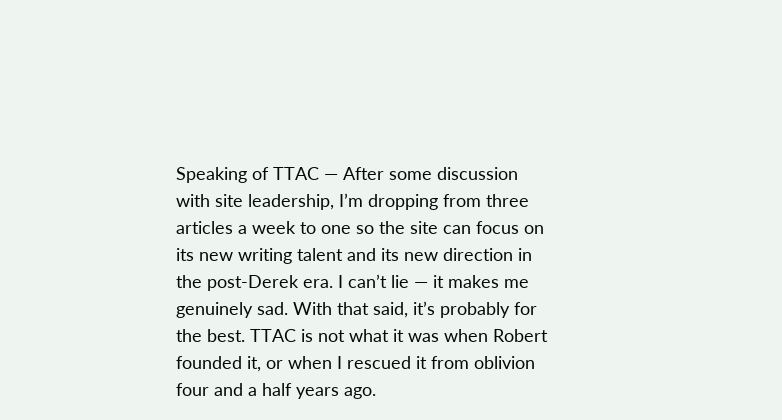Speaking of TTAC — After some discussion with site leadership, I’m dropping from three articles a week to one so the site can focus on its new writing talent and its new direction in the post-Derek era. I can’t lie — it makes me genuinely sad. With that said, it’s probably for the best. TTAC is not what it was when Robert founded it, or when I rescued it from oblivion four and a half years ago.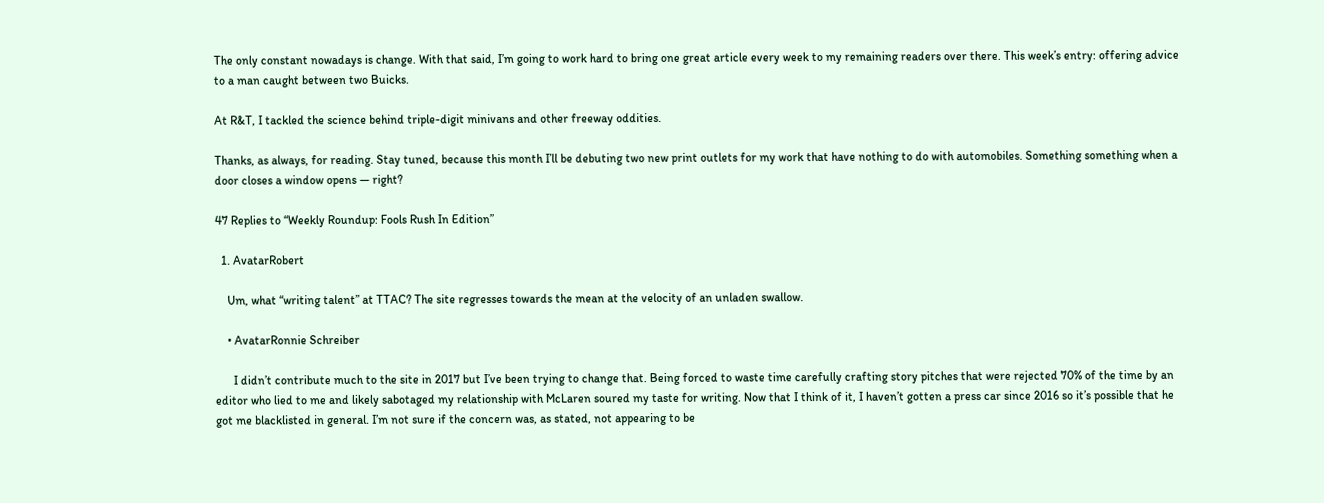The only constant nowadays is change. With that said, I’m going to work hard to bring one great article every week to my remaining readers over there. This week’s entry: offering advice to a man caught between two Buicks.

At R&T, I tackled the science behind triple-digit minivans and other freeway oddities.

Thanks, as always, for reading. Stay tuned, because this month I’ll be debuting two new print outlets for my work that have nothing to do with automobiles. Something something when a door closes a window opens — right?

47 Replies to “Weekly Roundup: Fools Rush In Edition”

  1. AvatarRobert

    Um, what “writing talent” at TTAC? The site regresses towards the mean at the velocity of an unladen swallow.

    • AvatarRonnie Schreiber

      I didn’t contribute much to the site in 2017 but I’ve been trying to change that. Being forced to waste time carefully crafting story pitches that were rejected 70% of the time by an editor who lied to me and likely sabotaged my relationship with McLaren soured my taste for writing. Now that I think of it, I haven’t gotten a press car since 2016 so it’s possible that he got me blacklisted in general. I’m not sure if the concern was, as stated, not appearing to be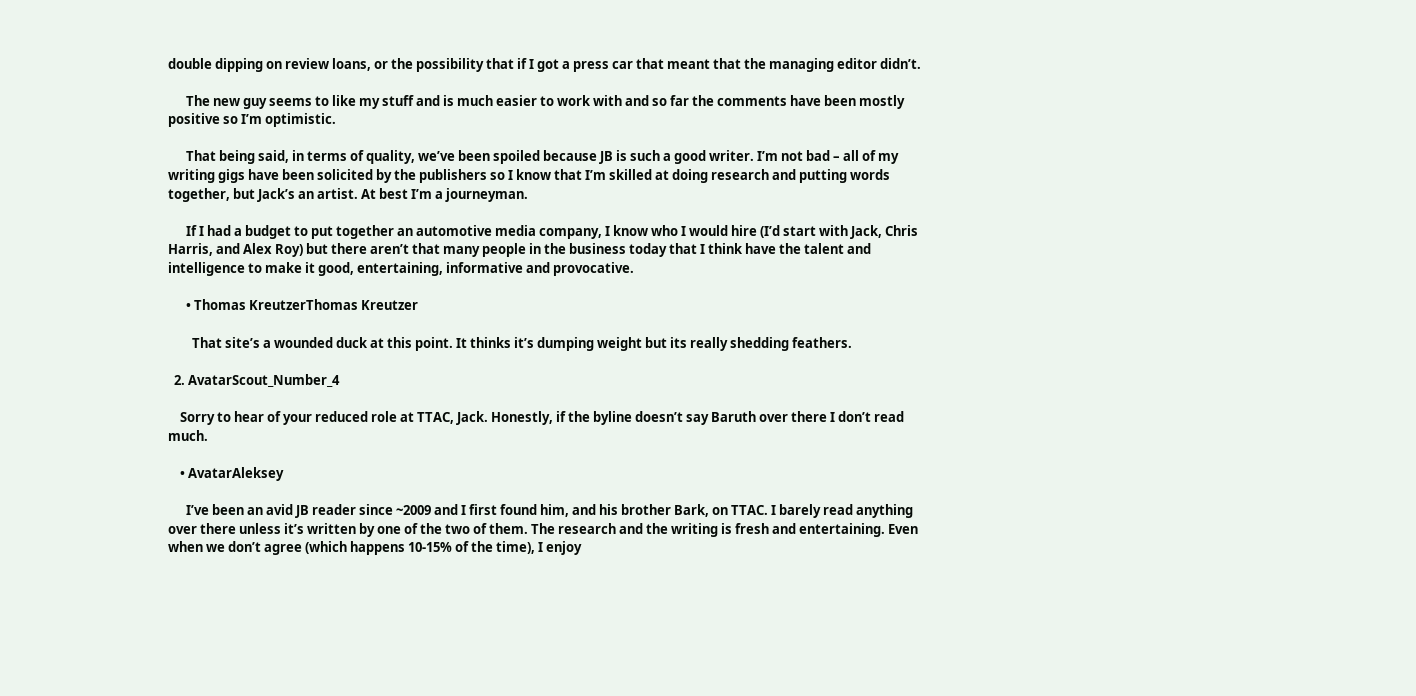double dipping on review loans, or the possibility that if I got a press car that meant that the managing editor didn’t.

      The new guy seems to like my stuff and is much easier to work with and so far the comments have been mostly positive so I’m optimistic.

      That being said, in terms of quality, we’ve been spoiled because JB is such a good writer. I’m not bad – all of my writing gigs have been solicited by the publishers so I know that I’m skilled at doing research and putting words together, but Jack’s an artist. At best I’m a journeyman.

      If I had a budget to put together an automotive media company, I know who I would hire (I’d start with Jack, Chris Harris, and Alex Roy) but there aren’t that many people in the business today that I think have the talent and intelligence to make it good, entertaining, informative and provocative.

      • Thomas KreutzerThomas Kreutzer

        That site’s a wounded duck at this point. It thinks it’s dumping weight but its really shedding feathers.

  2. AvatarScout_Number_4

    Sorry to hear of your reduced role at TTAC, Jack. Honestly, if the byline doesn’t say Baruth over there I don’t read much.

    • AvatarAleksey

      I’ve been an avid JB reader since ~2009 and I first found him, and his brother Bark, on TTAC. I barely read anything over there unless it’s written by one of the two of them. The research and the writing is fresh and entertaining. Even when we don’t agree (which happens 10-15% of the time), I enjoy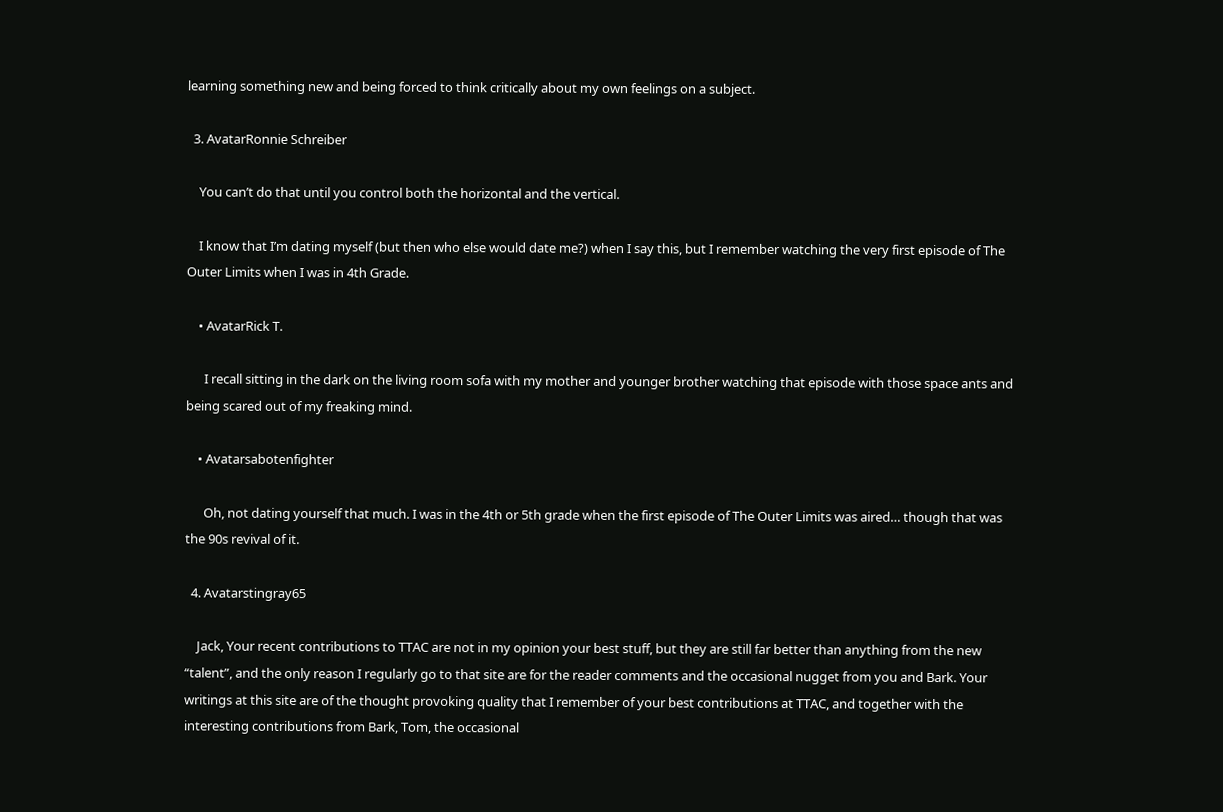learning something new and being forced to think critically about my own feelings on a subject.

  3. AvatarRonnie Schreiber

    You can’t do that until you control both the horizontal and the vertical.

    I know that I’m dating myself (but then who else would date me?) when I say this, but I remember watching the very first episode of The Outer Limits when I was in 4th Grade.

    • AvatarRick T.

      I recall sitting in the dark on the living room sofa with my mother and younger brother watching that episode with those space ants and being scared out of my freaking mind.

    • Avatarsabotenfighter

      Oh, not dating yourself that much. I was in the 4th or 5th grade when the first episode of The Outer Limits was aired… though that was the 90s revival of it.

  4. Avatarstingray65

    Jack, Your recent contributions to TTAC are not in my opinion your best stuff, but they are still far better than anything from the new “talent”, and the only reason I regularly go to that site are for the reader comments and the occasional nugget from you and Bark. Your writings at this site are of the thought provoking quality that I remember of your best contributions at TTAC, and together with the interesting contributions from Bark, Tom, the occasional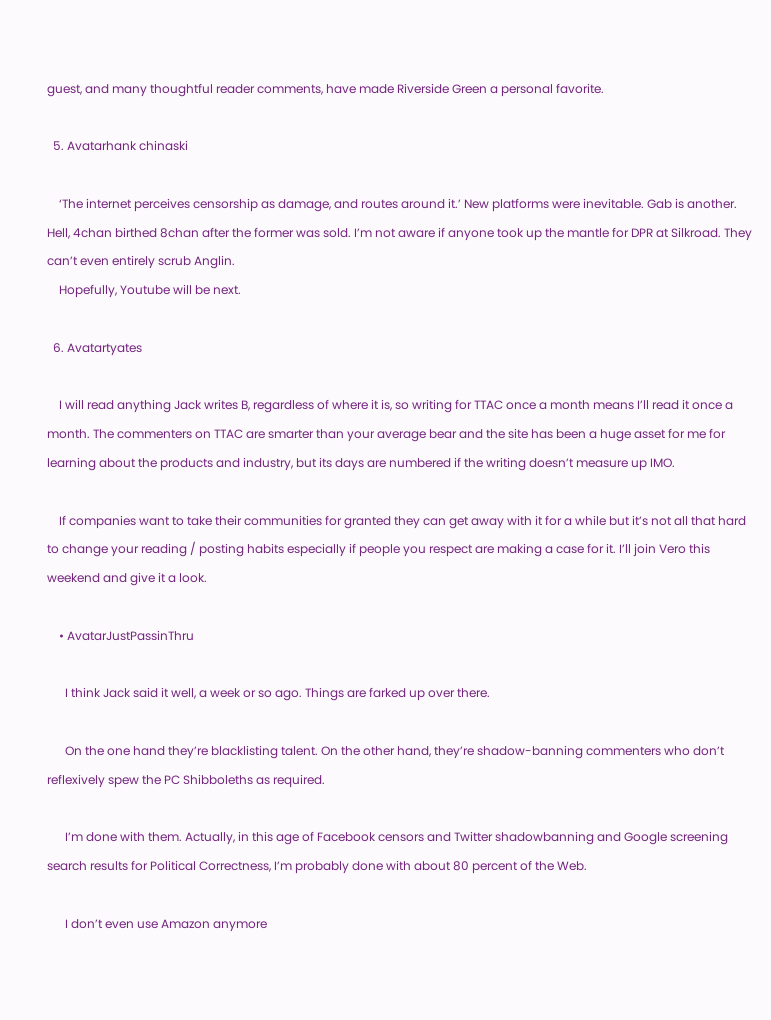guest, and many thoughtful reader comments, have made Riverside Green a personal favorite.

  5. Avatarhank chinaski

    ‘The internet perceives censorship as damage, and routes around it.’ New platforms were inevitable. Gab is another. Hell, 4chan birthed 8chan after the former was sold. I’m not aware if anyone took up the mantle for DPR at Silkroad. They can’t even entirely scrub Anglin.
    Hopefully, Youtube will be next.

  6. Avatartyates

    I will read anything Jack writes B, regardless of where it is, so writing for TTAC once a month means I’ll read it once a month. The commenters on TTAC are smarter than your average bear and the site has been a huge asset for me for learning about the products and industry, but its days are numbered if the writing doesn’t measure up IMO.

    If companies want to take their communities for granted they can get away with it for a while but it’s not all that hard to change your reading / posting habits especially if people you respect are making a case for it. I’ll join Vero this weekend and give it a look.

    • AvatarJustPassinThru

      I think Jack said it well, a week or so ago. Things are farked up over there.

      On the one hand they’re blacklisting talent. On the other hand, they’re shadow-banning commenters who don’t reflexively spew the PC Shibboleths as required.

      I’m done with them. Actually, in this age of Facebook censors and Twitter shadowbanning and Google screening search results for Political Correctness, I’m probably done with about 80 percent of the Web.

      I don’t even use Amazon anymore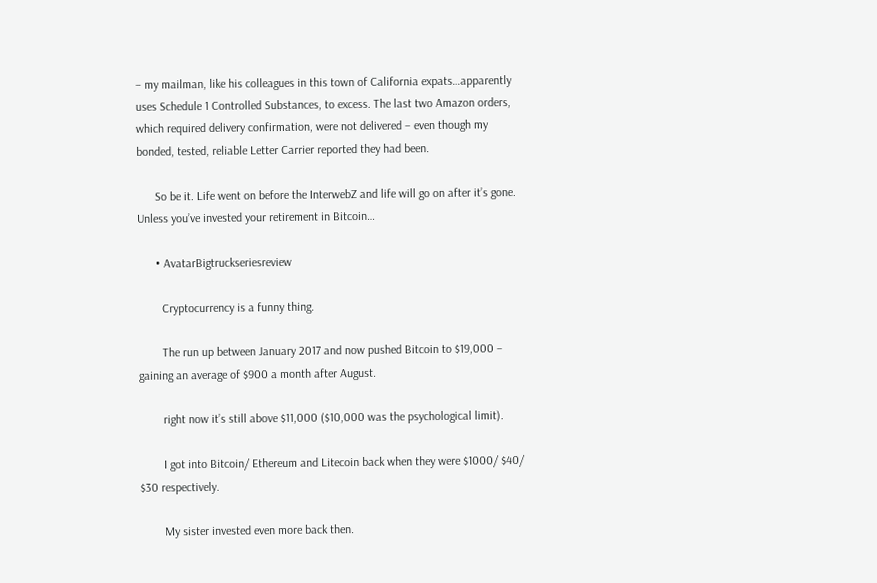– my mailman, like his colleagues in this town of California expats…apparently uses Schedule 1 Controlled Substances, to excess. The last two Amazon orders, which required delivery confirmation, were not delivered – even though my bonded, tested, reliable Letter Carrier reported they had been.

      So be it. Life went on before the InterwebZ and life will go on after it’s gone. Unless you’ve invested your retirement in Bitcoin…

      • AvatarBigtruckseriesreview

        Cryptocurrency is a funny thing.

        The run up between January 2017 and now pushed Bitcoin to $19,000 – gaining an average of $900 a month after August.

        right now it’s still above $11,000 ($10,000 was the psychological limit).

        I got into Bitcoin/ Ethereum and Litecoin back when they were $1000/ $40/ $30 respectively.

        My sister invested even more back then.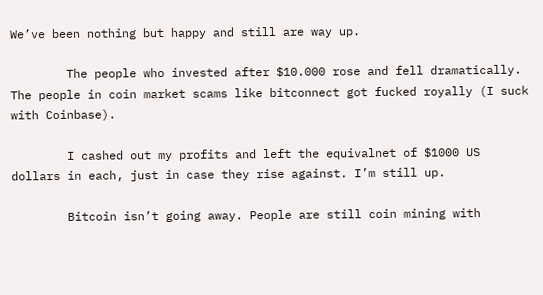We’ve been nothing but happy and still are way up.

        The people who invested after $10.000 rose and fell dramatically. The people in coin market scams like bitconnect got fucked royally (I suck with Coinbase).

        I cashed out my profits and left the equivalnet of $1000 US dollars in each, just in case they rise against. I’m still up.

        Bitcoin isn’t going away. People are still coin mining with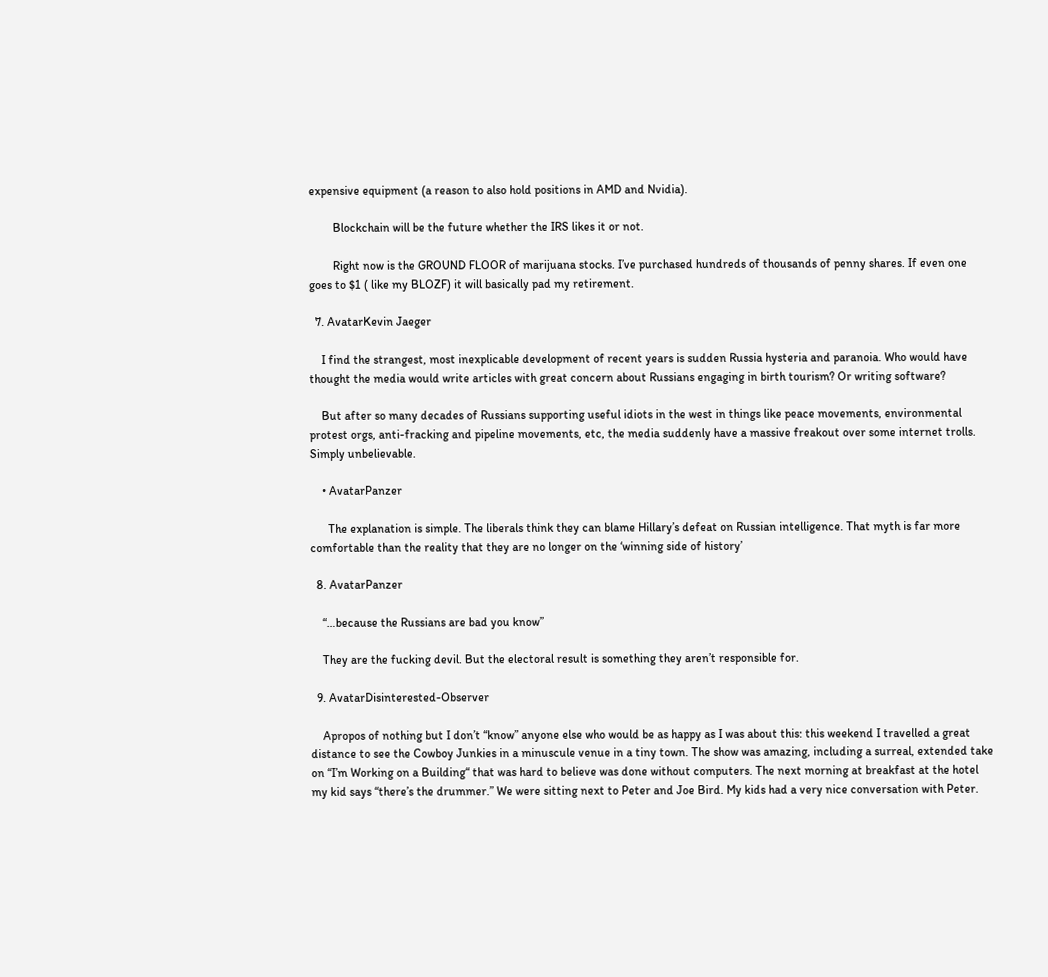expensive equipment (a reason to also hold positions in AMD and Nvidia).

        Blockchain will be the future whether the IRS likes it or not.

        Right now is the GROUND FLOOR of marijuana stocks. I’ve purchased hundreds of thousands of penny shares. If even one goes to $1 ( like my BLOZF) it will basically pad my retirement.

  7. AvatarKevin Jaeger

    I find the strangest, most inexplicable development of recent years is sudden Russia hysteria and paranoia. Who would have thought the media would write articles with great concern about Russians engaging in birth tourism? Or writing software?

    But after so many decades of Russians supporting useful idiots in the west in things like peace movements, environmental protest orgs, anti-fracking and pipeline movements, etc, the media suddenly have a massive freakout over some internet trolls. Simply unbelievable.

    • AvatarPanzer

      The explanation is simple. The liberals think they can blame Hillary’s defeat on Russian intelligence. That myth is far more comfortable than the reality that they are no longer on the ‘winning side of history’

  8. AvatarPanzer

    “…because the Russians are bad you know”

    They are the fucking devil. But the electoral result is something they aren’t responsible for.

  9. AvatarDisinterested-Observer

    Apropos of nothing but I don’t “know” anyone else who would be as happy as I was about this: this weekend I travelled a great distance to see the Cowboy Junkies in a minuscule venue in a tiny town. The show was amazing, including a surreal, extended take on “I’m Working on a Building“ that was hard to believe was done without computers. The next morning at breakfast at the hotel my kid says “there’s the drummer.” We were sitting next to Peter and Joe Bird. My kids had a very nice conversation with Peter.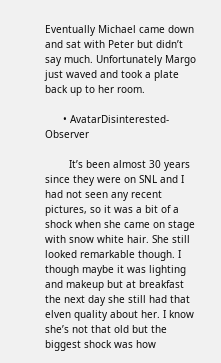Eventually Michael came down and sat with Peter but didn’t say much. Unfortunately Margo just waved and took a plate back up to her room.

      • AvatarDisinterested-Observer

        It’s been almost 30 years since they were on SNL and I had not seen any recent pictures, so it was a bit of a shock when she came on stage with snow white hair. She still looked remarkable though. I though maybe it was lighting and makeup but at breakfast the next day she still had that elven quality about her. I know she’s not that old but the biggest shock was how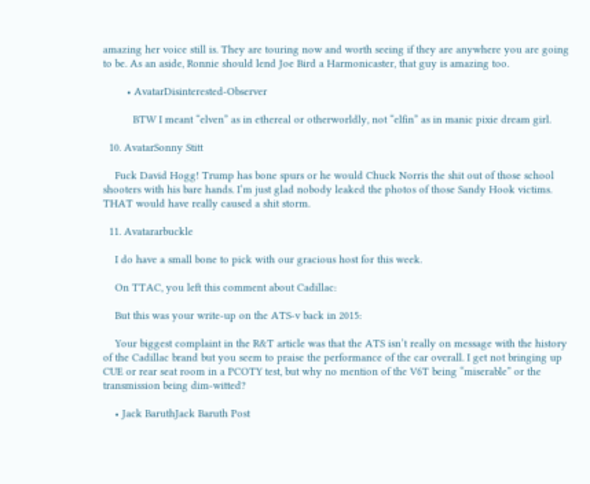amazing her voice still is. They are touring now and worth seeing if they are anywhere you are going to be. As an aside, Ronnie should lend Joe Bird a Harmonicaster, that guy is amazing too.

        • AvatarDisinterested-Observer

          BTW I meant “elven” as in ethereal or otherworldly, not “elfin” as in manic pixie dream girl.

  10. AvatarSonny Stitt

    Fuck David Hogg! Trump has bone spurs or he would Chuck Norris the shit out of those school shooters with his bare hands. I’m just glad nobody leaked the photos of those Sandy Hook victims. THAT would have really caused a shit storm.

  11. Avatararbuckle

    I do have a small bone to pick with our gracious host for this week.

    On TTAC, you left this comment about Cadillac:

    But this was your write-up on the ATS-v back in 2015:

    Your biggest complaint in the R&T article was that the ATS isn’t really on message with the history of the Cadillac brand but you seem to praise the performance of the car overall. I get not bringing up CUE or rear seat room in a PCOTY test, but why no mention of the V6T being “miserable” or the transmission being dim-witted?

    • Jack BaruthJack Baruth Post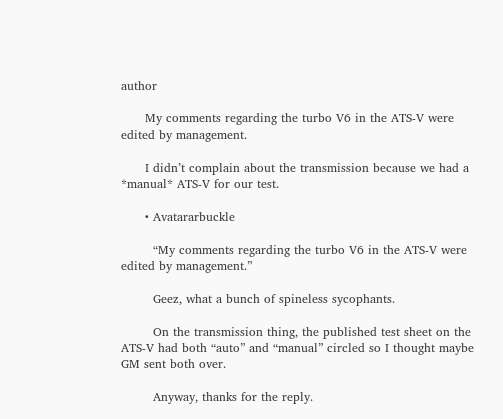author

      My comments regarding the turbo V6 in the ATS-V were edited by management.

      I didn’t complain about the transmission because we had a *manual* ATS-V for our test.

      • Avatararbuckle

        “My comments regarding the turbo V6 in the ATS-V were edited by management.”

        Geez, what a bunch of spineless sycophants.

        On the transmission thing, the published test sheet on the ATS-V had both “auto” and “manual” circled so I thought maybe GM sent both over.

        Anyway, thanks for the reply.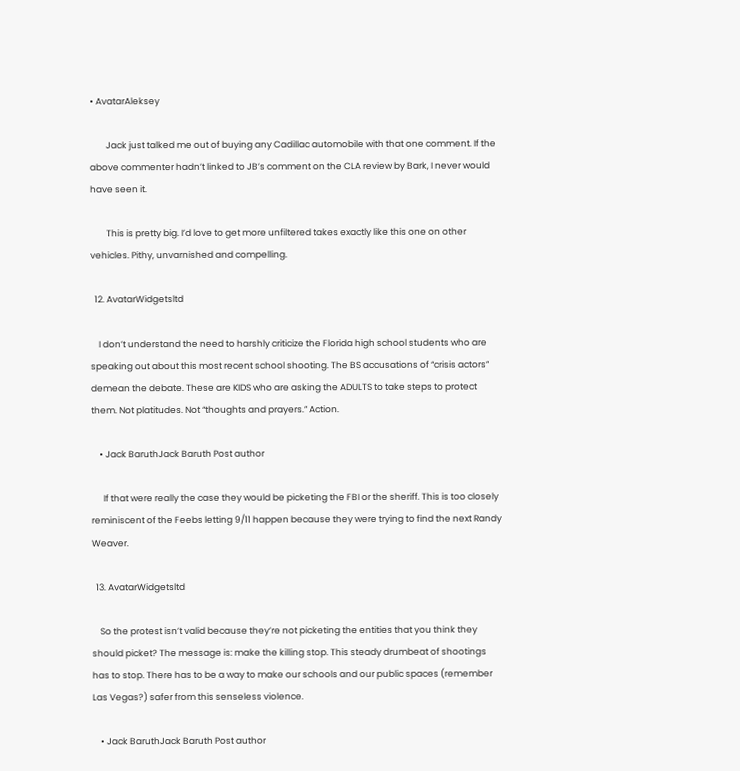• AvatarAleksey

        Jack just talked me out of buying any Cadillac automobile with that one comment. If the above commenter hadn’t linked to JB’s comment on the CLA review by Bark, I never would have seen it.

        This is pretty big. I’d love to get more unfiltered takes exactly like this one on other vehicles. Pithy, unvarnished and compelling.

  12. AvatarWidgetsltd

    I don’t understand the need to harshly criticize the Florida high school students who are speaking out about this most recent school shooting. The BS accusations of “crisis actors” demean the debate. These are KIDS who are asking the ADULTS to take steps to protect them. Not platitudes. Not “thoughts and prayers.” Action.

    • Jack BaruthJack Baruth Post author

      If that were really the case they would be picketing the FBI or the sheriff. This is too closely reminiscent of the Feebs letting 9/11 happen because they were trying to find the next Randy Weaver.

  13. AvatarWidgetsltd

    So the protest isn’t valid because they’re not picketing the entities that you think they should picket? The message is: make the killing stop. This steady drumbeat of shootings has to stop. There has to be a way to make our schools and our public spaces (remember Las Vegas?) safer from this senseless violence.

    • Jack BaruthJack Baruth Post author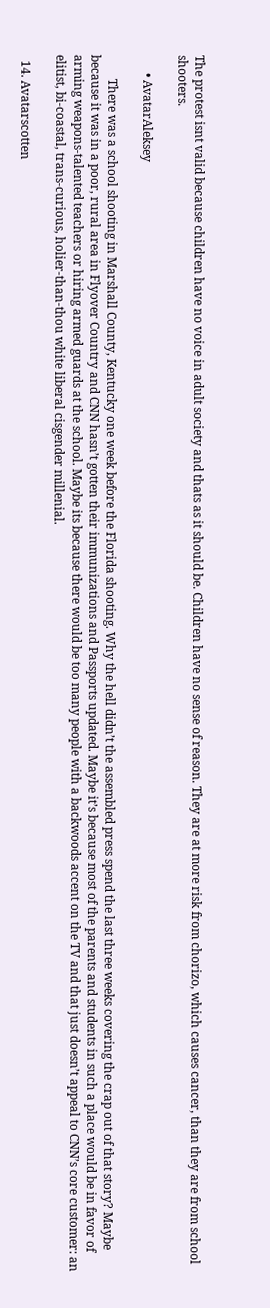The protest isnt valid because children have no voice in adult society and thats as it should be. Children have no sense of reason. They are at more risk from chorizo, which causes cancer, than they are from school shooters.

      • AvatarAleksey

        There was a school shooting in Marshall County, Kentucky one week before the Florida shooting. Why the hell didn’t the assembled press spend the last three weeks covering the crap out of that story? Maybe because it was in a poor, rural area in Flyover Country and CNN hasn’t gotten their immunizations and Passports updated. Maybe it’s because most of the parents and students in such a place would be in favor of arming weapons-talented teachers or hiring armed guards at the school. Maybe its because there would be too many people with a backwoods accent on the TV and that just doesn’t appeal to CNN’s core customer: an elitist, bi-coastal, trans-curious, holier-than-thou white liberal cisgender millenial.

  14. Avatarscotten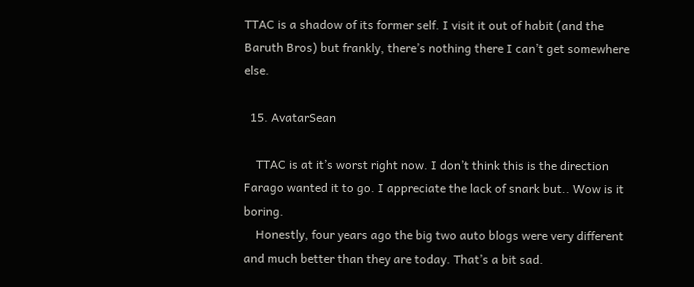TTAC is a shadow of its former self. I visit it out of habit (and the Baruth Bros) but frankly, there’s nothing there I can’t get somewhere else.

  15. AvatarSean

    TTAC is at it’s worst right now. I don’t think this is the direction Farago wanted it to go. I appreciate the lack of snark but.. Wow is it boring.
    Honestly, four years ago the big two auto blogs were very different and much better than they are today. That’s a bit sad.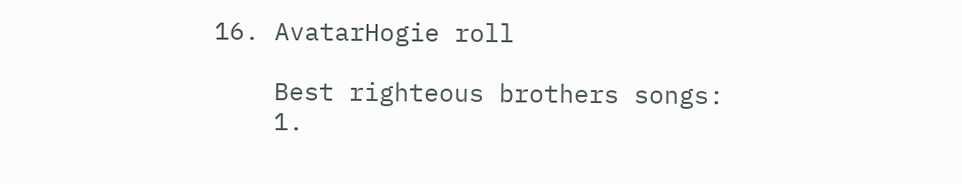16. AvatarHogie roll

    Best righteous brothers songs:
    1.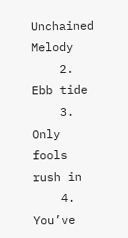Unchained Melody
    2. Ebb tide
    3. Only fools rush in
    4. You’ve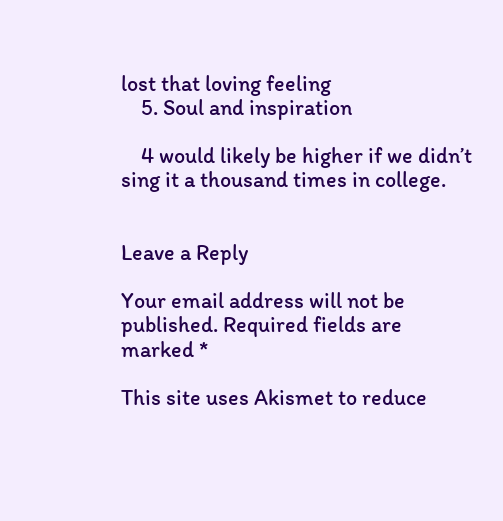lost that loving feeling
    5. Soul and inspiration

    4 would likely be higher if we didn’t sing it a thousand times in college.


Leave a Reply

Your email address will not be published. Required fields are marked *

This site uses Akismet to reduce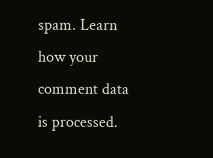spam. Learn how your comment data is processed.